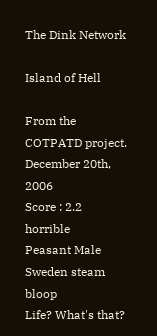The Dink Network

Island of Hell

From the COTPATD project.
December 20th, 2006
Score : 2.2 horrible
Peasant Male Sweden steam bloop
Life? What's that?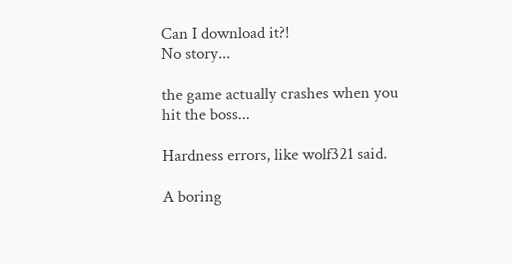Can I download it?!
No story...

the game actually crashes when you hit the boss...

Hardness errors, like wolf321 said.

A boring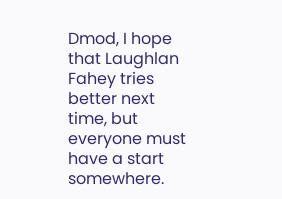Dmod, I hope that Laughlan Fahey tries better next time, but everyone must have a start somewhere.